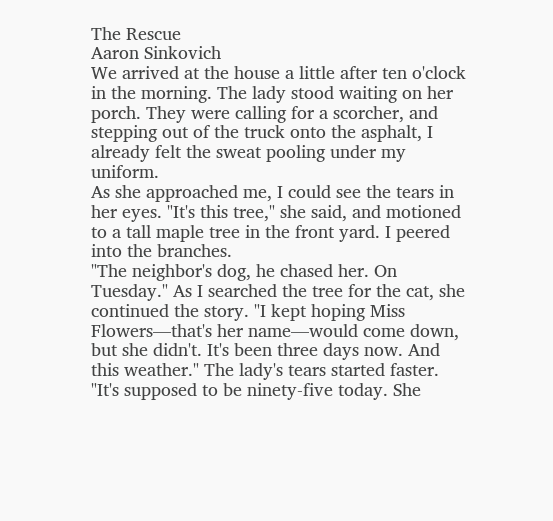The Rescue
Aaron Sinkovich
We arrived at the house a little after ten o'clock in the morning. The lady stood waiting on her porch. They were calling for a scorcher, and stepping out of the truck onto the asphalt, I already felt the sweat pooling under my uniform.
As she approached me, I could see the tears in her eyes. "It's this tree," she said, and motioned to a tall maple tree in the front yard. I peered into the branches.
"The neighbor's dog, he chased her. On Tuesday." As I searched the tree for the cat, she continued the story. "I kept hoping Miss Flowers—that's her name—would come down, but she didn't. It's been three days now. And this weather." The lady's tears started faster. "It's supposed to be ninety-five today. She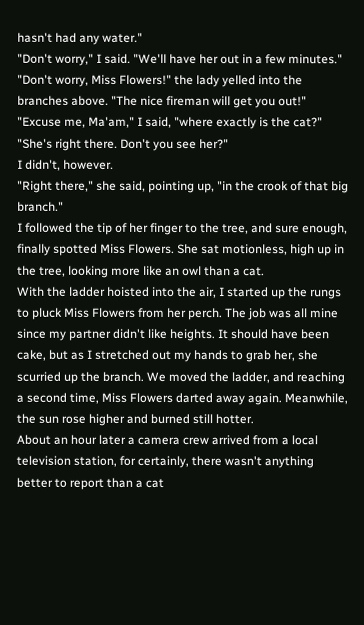hasn't had any water."
"Don't worry," I said. "We'll have her out in a few minutes."
"Don't worry, Miss Flowers!" the lady yelled into the branches above. "The nice fireman will get you out!"
"Excuse me, Ma'am," I said, "where exactly is the cat?"
"She's right there. Don't you see her?"
I didn't, however.
"Right there," she said, pointing up, "in the crook of that big branch."
I followed the tip of her finger to the tree, and sure enough, finally spotted Miss Flowers. She sat motionless, high up in the tree, looking more like an owl than a cat.
With the ladder hoisted into the air, I started up the rungs to pluck Miss Flowers from her perch. The job was all mine since my partner didn't like heights. It should have been cake, but as I stretched out my hands to grab her, she scurried up the branch. We moved the ladder, and reaching a second time, Miss Flowers darted away again. Meanwhile, the sun rose higher and burned still hotter.
About an hour later a camera crew arrived from a local television station, for certainly, there wasn't anything better to report than a cat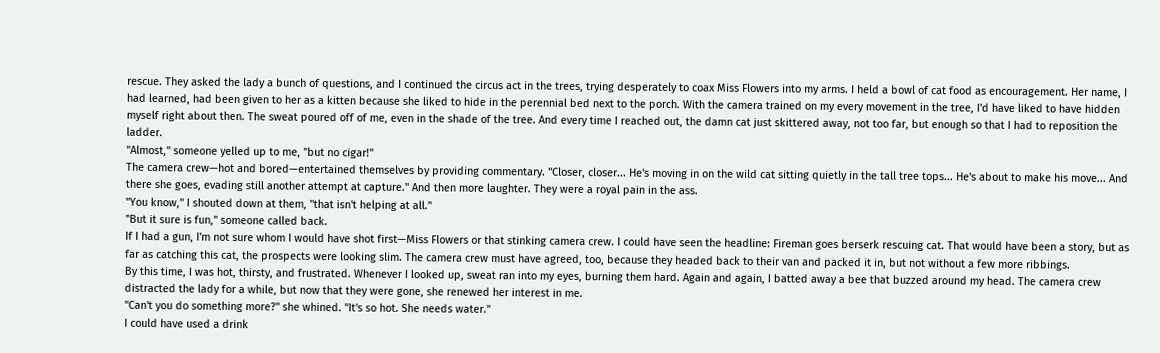rescue. They asked the lady a bunch of questions, and I continued the circus act in the trees, trying desperately to coax Miss Flowers into my arms. I held a bowl of cat food as encouragement. Her name, I had learned, had been given to her as a kitten because she liked to hide in the perennial bed next to the porch. With the camera trained on my every movement in the tree, I'd have liked to have hidden myself right about then. The sweat poured off of me, even in the shade of the tree. And every time I reached out, the damn cat just skittered away, not too far, but enough so that I had to reposition the ladder.
"Almost," someone yelled up to me, "but no cigar!"
The camera crew—hot and bored—entertained themselves by providing commentary. "Closer, closer... He's moving in on the wild cat sitting quietly in the tall tree tops... He's about to make his move... And there she goes, evading still another attempt at capture." And then more laughter. They were a royal pain in the ass.
"You know," I shouted down at them, "that isn't helping at all."
"But it sure is fun," someone called back.
If I had a gun, I'm not sure whom I would have shot first—Miss Flowers or that stinking camera crew. I could have seen the headline: Fireman goes berserk rescuing cat. That would have been a story, but as far as catching this cat, the prospects were looking slim. The camera crew must have agreed, too, because they headed back to their van and packed it in, but not without a few more ribbings.
By this time, I was hot, thirsty, and frustrated. Whenever I looked up, sweat ran into my eyes, burning them hard. Again and again, I batted away a bee that buzzed around my head. The camera crew distracted the lady for a while, but now that they were gone, she renewed her interest in me.
"Can't you do something more?" she whined. "It's so hot. She needs water."
I could have used a drink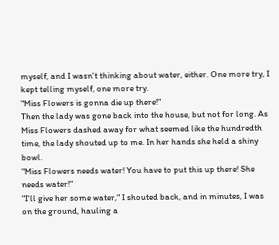myself, and I wasn't thinking about water, either. One more try, I kept telling myself, one more try.
"Miss Flowers is gonna die up there!"
Then the lady was gone back into the house, but not for long. As Miss Flowers dashed away for what seemed like the hundredth time, the lady shouted up to me. In her hands she held a shiny bowl.
"Miss Flowers needs water! You have to put this up there! She needs water!"
"I'll give her some water," I shouted back, and in minutes, I was on the ground, hauling a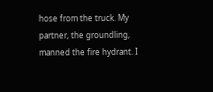hose from the truck. My partner, the groundling, manned the fire hydrant. I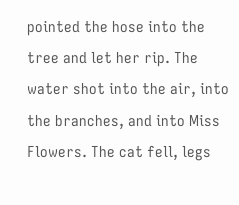pointed the hose into the tree and let her rip. The water shot into the air, into the branches, and into Miss Flowers. The cat fell, legs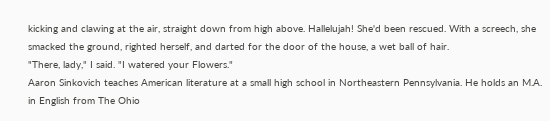kicking and clawing at the air, straight down from high above. Hallelujah! She'd been rescued. With a screech, she smacked the ground, righted herself, and darted for the door of the house, a wet ball of hair.
"There, lady," I said. "I watered your Flowers."
Aaron Sinkovich teaches American literature at a small high school in Northeastern Pennsylvania. He holds an M.A. in English from The Ohio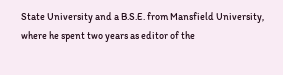State University and a B.S.E. from Mansfield University, where he spent two years as editor of the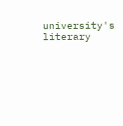university's literary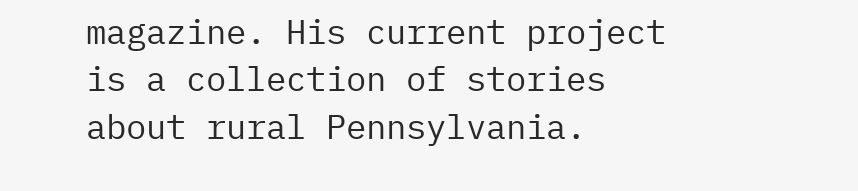magazine. His current project is a collection of stories about rural Pennsylvania.